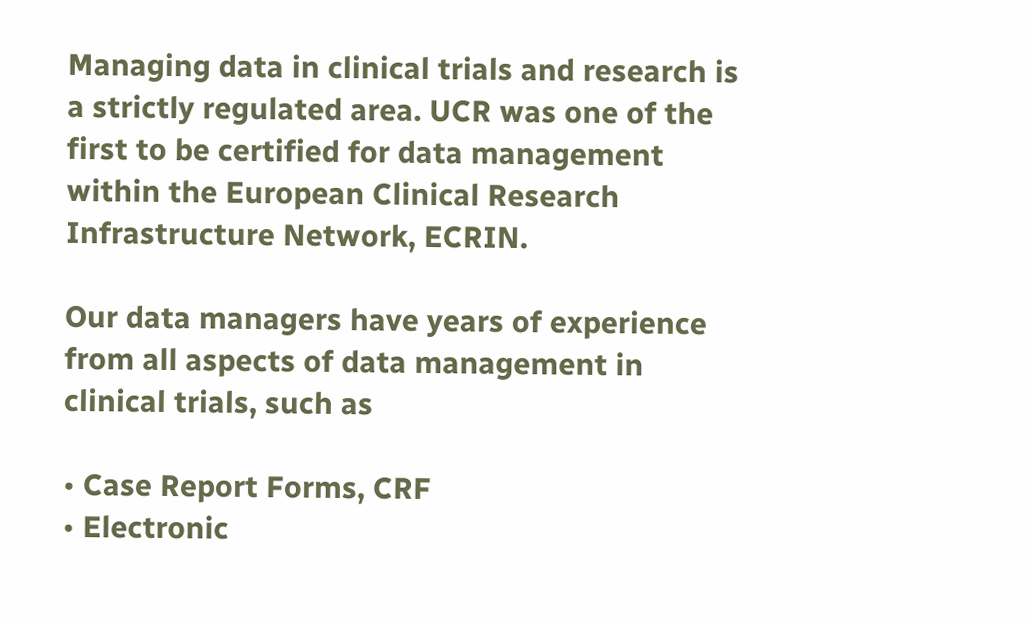Managing data in clinical trials and research is a strictly regulated area. UCR was one of the first to be certified for data management within the European Clinical Research Infrastructure Network, ECRIN.

Our data managers have years of experience from all aspects of data management in clinical trials, such as

• Case Report Forms, CRF
• Electronic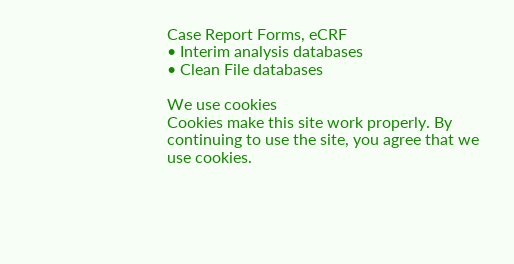Case Report Forms, eCRF
• Interim analysis databases
• Clean File databases

We use cookies
Cookies make this site work properly. By continuing to use the site, you agree that we use cookies.